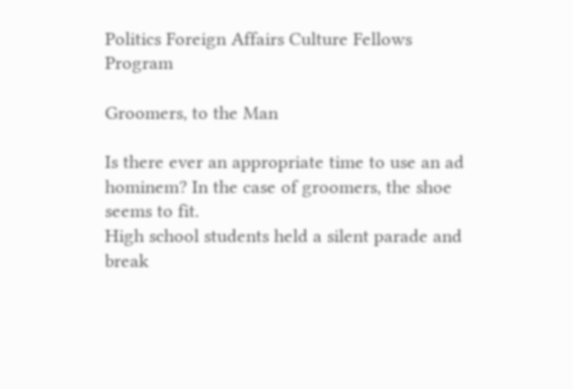Politics Foreign Affairs Culture Fellows Program

Groomers, to the Man

Is there ever an appropriate time to use an ad hominem? In the case of groomers, the shoe seems to fit.
High school students held a silent parade and break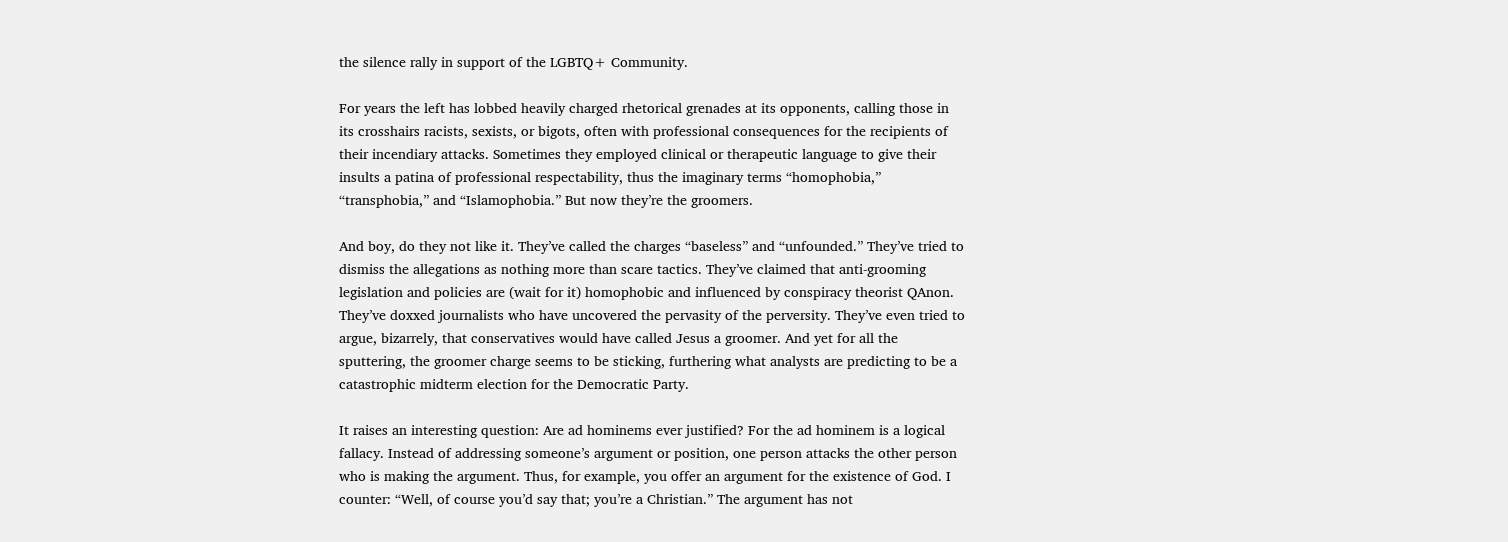the silence rally in support of the LGBTQ+ Community.

For years the left has lobbed heavily charged rhetorical grenades at its opponents, calling those in its crosshairs racists, sexists, or bigots, often with professional consequences for the recipients of their incendiary attacks. Sometimes they employed clinical or therapeutic language to give their insults a patina of professional respectability, thus the imaginary terms “homophobia,” “transphobia,” and “Islamophobia.” But now they’re the groomers.

And boy, do they not like it. They’ve called the charges “baseless” and “unfounded.” They’ve tried to dismiss the allegations as nothing more than scare tactics. They’ve claimed that anti-grooming legislation and policies are (wait for it) homophobic and influenced by conspiracy theorist QAnon. They’ve doxxed journalists who have uncovered the pervasity of the perversity. They’ve even tried to argue, bizarrely, that conservatives would have called Jesus a groomer. And yet for all the sputtering, the groomer charge seems to be sticking, furthering what analysts are predicting to be a catastrophic midterm election for the Democratic Party.

It raises an interesting question: Are ad hominems ever justified? For the ad hominem is a logical fallacy. Instead of addressing someone’s argument or position, one person attacks the other person who is making the argument. Thus, for example, you offer an argument for the existence of God. I counter: “Well, of course you’d say that; you’re a Christian.” The argument has not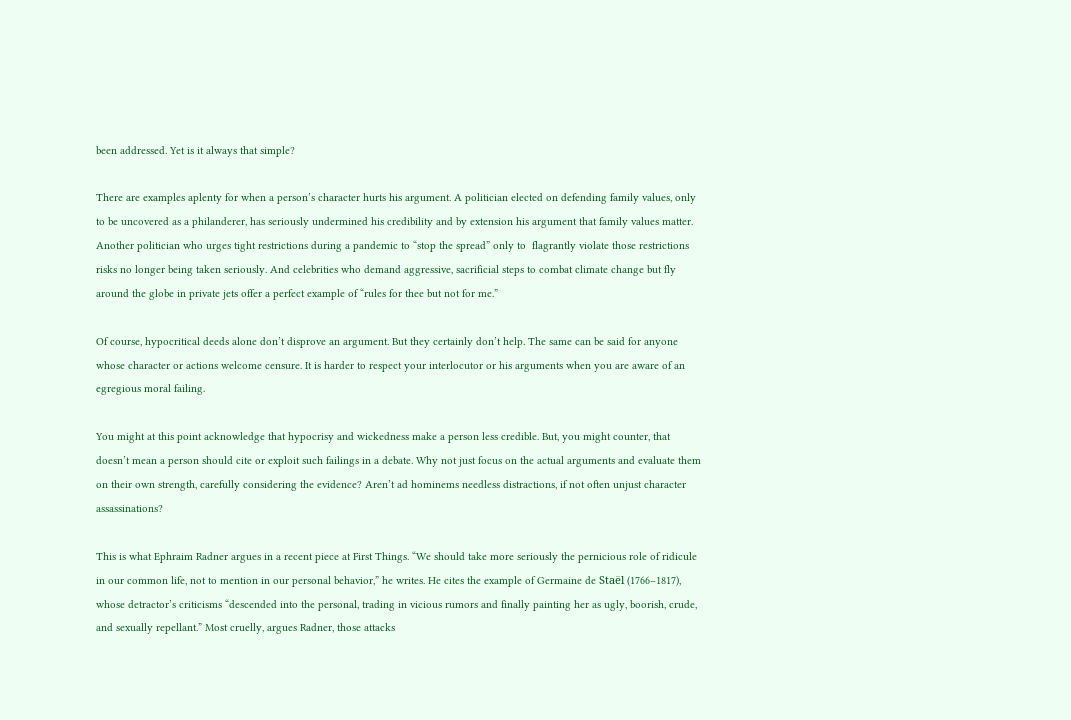been addressed. Yet is it always that simple?

There are examples aplenty for when a person’s character hurts his argument. A politician elected on defending family values, only to be uncovered as a philanderer, has seriously undermined his credibility and by extension his argument that family values matter. Another politician who urges tight restrictions during a pandemic to “stop the spread” only to  flagrantly violate those restrictions risks no longer being taken seriously. And celebrities who demand aggressive, sacrificial steps to combat climate change but fly around the globe in private jets offer a perfect example of “rules for thee but not for me.”

Of course, hypocritical deeds alone don’t disprove an argument. But they certainly don’t help. The same can be said for anyone whose character or actions welcome censure. It is harder to respect your interlocutor or his arguments when you are aware of an egregious moral failing.

You might at this point acknowledge that hypocrisy and wickedness make a person less credible. But, you might counter, that doesn’t mean a person should cite or exploit such failings in a debate. Why not just focus on the actual arguments and evaluate them on their own strength, carefully considering the evidence? Aren’t ad hominems needless distractions, if not often unjust character assassinations?

This is what Ephraim Radner argues in a recent piece at First Things. “We should take more seriously the pernicious role of ridicule in our common life, not to mention in our personal behavior,” he writes. He cites the example of Germaine de Staël (1766–1817), whose detractor’s criticisms “descended into the personal, trading in vicious rumors and finally painting her as ugly, boorish, crude, and sexually repellant.” Most cruelly, argues Radner, those attacks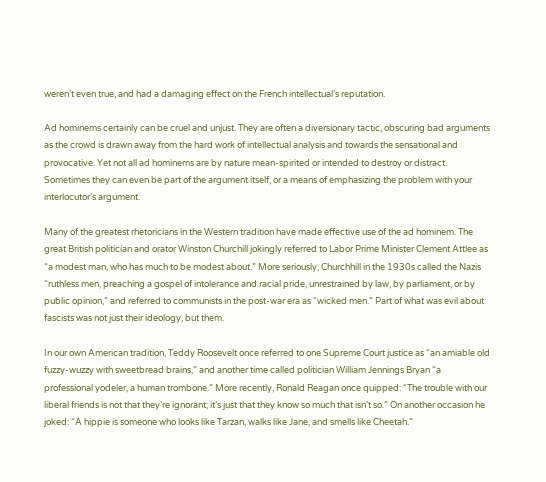weren’t even true, and had a damaging effect on the French intellectual’s reputation.

Ad hominems certainly can be cruel and unjust. They are often a diversionary tactic, obscuring bad arguments as the crowd is drawn away from the hard work of intellectual analysis and towards the sensational and provocative. Yet not all ad hominems are by nature mean-spirited or intended to destroy or distract. Sometimes they can even be part of the argument itself, or a means of emphasizing the problem with your interlocutor’s argument.

Many of the greatest rhetoricians in the Western tradition have made effective use of the ad hominem. The great British politician and orator Winston Churchill jokingly referred to Labor Prime Minister Clement Attlee as “a modest man, who has much to be modest about.” More seriously, Churchhill in the 1930s called the Nazis “ruthless men, preaching a gospel of intolerance and racial pride, unrestrained by law, by parliament, or by public opinion,” and referred to communists in the post-war era as “wicked men.” Part of what was evil about fascists was not just their ideology, but them.

In our own American tradition, Teddy Roosevelt once referred to one Supreme Court justice as “an amiable old fuzzy-wuzzy with sweetbread brains,” and another time called politician William Jennings Bryan “a professional yodeler, a human trombone.” More recently, Ronald Reagan once quipped: “The trouble with our liberal friends is not that they’re ignorant; it’s just that they know so much that isn’t so.” On another occasion he joked: “A hippie is someone who looks like Tarzan, walks like Jane, and smells like Cheetah.”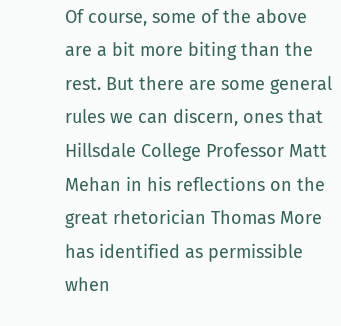Of course, some of the above are a bit more biting than the rest. But there are some general rules we can discern, ones that Hillsdale College Professor Matt Mehan in his reflections on the great rhetorician Thomas More has identified as permissible when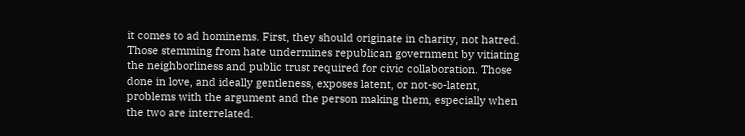it comes to ad hominems. First, they should originate in charity, not hatred. Those stemming from hate undermines republican government by vitiating the neighborliness and public trust required for civic collaboration. Those done in love, and ideally gentleness, exposes latent, or not-so-latent, problems with the argument and the person making them, especially when the two are interrelated.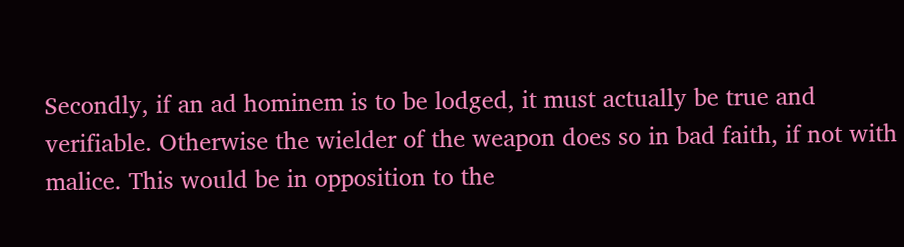Secondly, if an ad hominem is to be lodged, it must actually be true and verifiable. Otherwise the wielder of the weapon does so in bad faith, if not with malice. This would be in opposition to the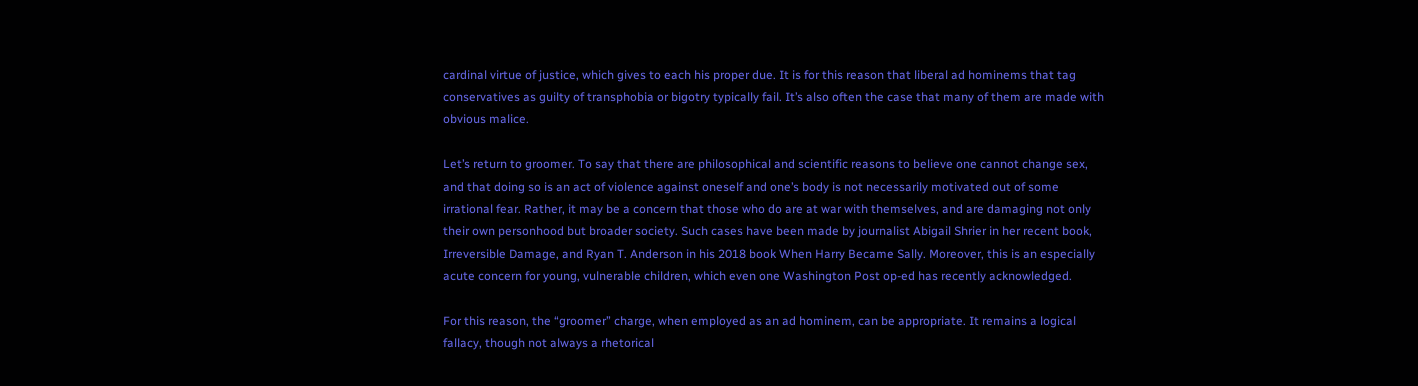cardinal virtue of justice, which gives to each his proper due. It is for this reason that liberal ad hominems that tag conservatives as guilty of transphobia or bigotry typically fail. It’s also often the case that many of them are made with obvious malice.

Let’s return to groomer. To say that there are philosophical and scientific reasons to believe one cannot change sex, and that doing so is an act of violence against oneself and one’s body is not necessarily motivated out of some irrational fear. Rather, it may be a concern that those who do are at war with themselves, and are damaging not only their own personhood but broader society. Such cases have been made by journalist Abigail Shrier in her recent book, Irreversible Damage, and Ryan T. Anderson in his 2018 book When Harry Became Sally. Moreover, this is an especially acute concern for young, vulnerable children, which even one Washington Post op-ed has recently acknowledged.

For this reason, the “groomer” charge, when employed as an ad hominem, can be appropriate. It remains a logical fallacy, though not always a rhetorical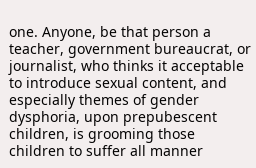one. Anyone, be that person a teacher, government bureaucrat, or journalist, who thinks it acceptable to introduce sexual content, and especially themes of gender dysphoria, upon prepubescent children, is grooming those children to suffer all manner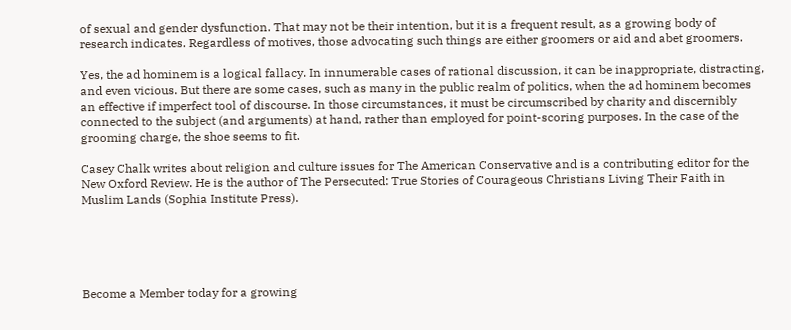of sexual and gender dysfunction. That may not be their intention, but it is a frequent result, as a growing body of research indicates. Regardless of motives, those advocating such things are either groomers or aid and abet groomers.

Yes, the ad hominem is a logical fallacy. In innumerable cases of rational discussion, it can be inappropriate, distracting, and even vicious. But there are some cases, such as many in the public realm of politics, when the ad hominem becomes an effective if imperfect tool of discourse. In those circumstances, it must be circumscribed by charity and discernibly connected to the subject (and arguments) at hand, rather than employed for point-scoring purposes. In the case of the grooming charge, the shoe seems to fit.

Casey Chalk writes about religion and culture issues for The American Conservative and is a contributing editor for the New Oxford Review. He is the author of The Persecuted: True Stories of Courageous Christians Living Their Faith in Muslim Lands (Sophia Institute Press).





Become a Member today for a growing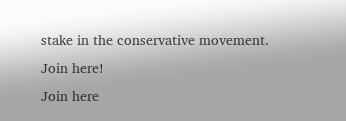stake in the conservative movement.
Join here!
Join here